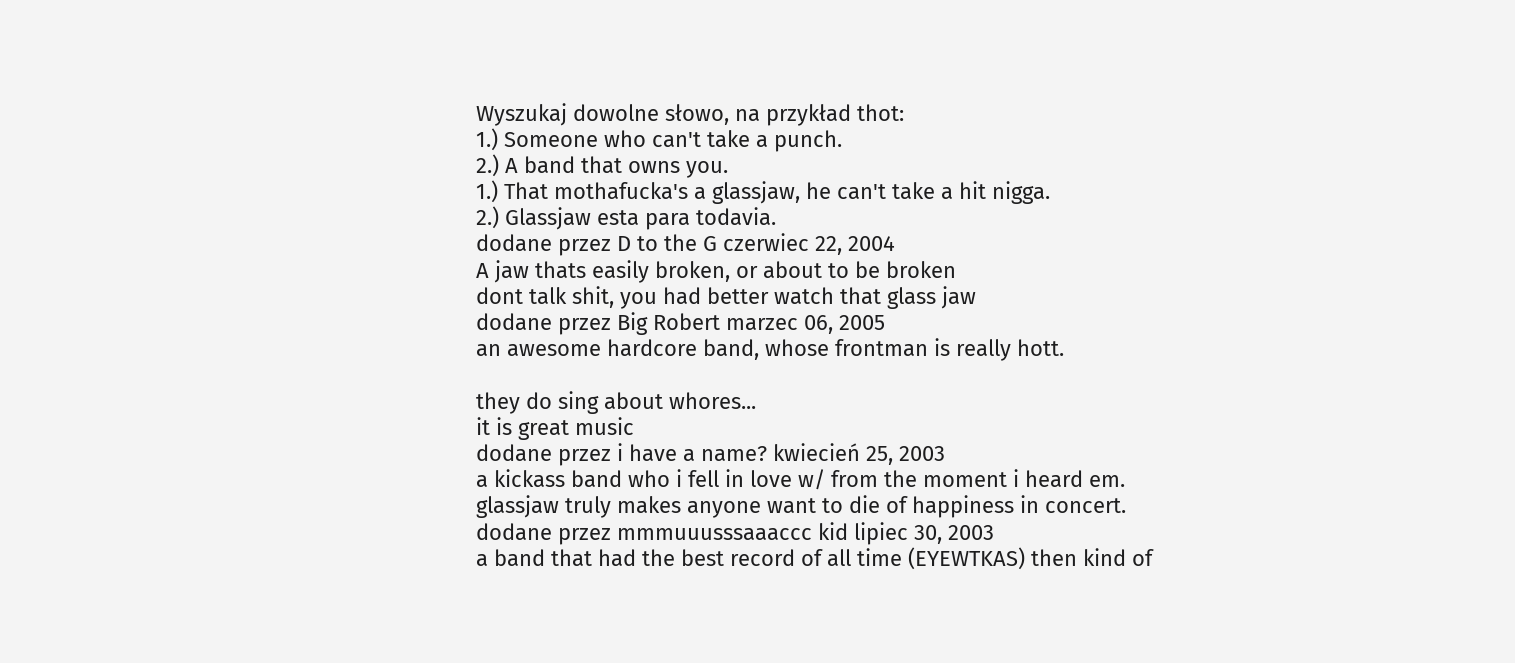Wyszukaj dowolne słowo, na przykład thot:
1.) Someone who can't take a punch.
2.) A band that owns you.
1.) That mothafucka's a glassjaw, he can't take a hit nigga.
2.) Glassjaw esta para todavia.
dodane przez D to the G czerwiec 22, 2004
A jaw thats easily broken, or about to be broken
dont talk shit, you had better watch that glass jaw
dodane przez Big Robert marzec 06, 2005
an awesome hardcore band, whose frontman is really hott.

they do sing about whores...
it is great music
dodane przez i have a name? kwiecień 25, 2003
a kickass band who i fell in love w/ from the moment i heard em.
glassjaw truly makes anyone want to die of happiness in concert.
dodane przez mmmuuusssaaaccc kid lipiec 30, 2003
a band that had the best record of all time (EYEWTKAS) then kind of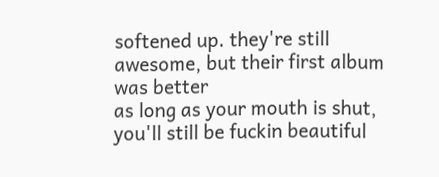softened up. they're still awesome, but their first album was better
as long as your mouth is shut, you'll still be fuckin beautiful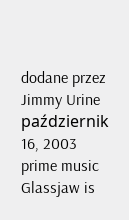dodane przez Jimmy Urine październik 16, 2003
prime music
Glassjaw is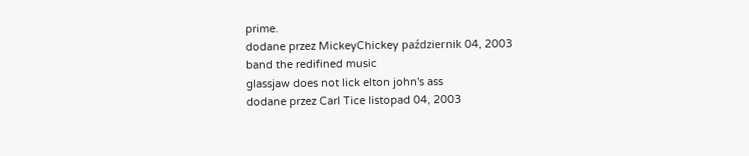prime.
dodane przez MickeyChickey październik 04, 2003
band the redifined music
glassjaw does not lick elton john's ass
dodane przez Carl Tice listopad 04, 2003